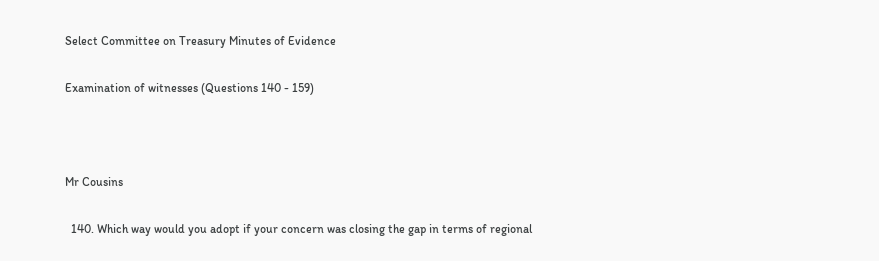Select Committee on Treasury Minutes of Evidence

Examination of witnesses (Questions 140 - 159)



Mr Cousins

  140. Which way would you adopt if your concern was closing the gap in terms of regional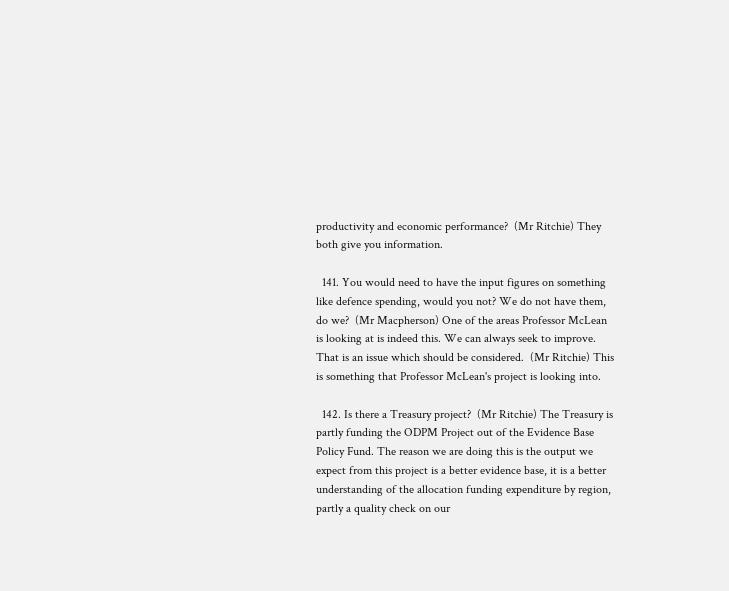productivity and economic performance?  (Mr Ritchie) They both give you information.

  141. You would need to have the input figures on something like defence spending, would you not? We do not have them, do we?  (Mr Macpherson) One of the areas Professor McLean is looking at is indeed this. We can always seek to improve. That is an issue which should be considered.  (Mr Ritchie) This is something that Professor McLean's project is looking into.

  142. Is there a Treasury project?  (Mr Ritchie) The Treasury is partly funding the ODPM Project out of the Evidence Base Policy Fund. The reason we are doing this is the output we expect from this project is a better evidence base, it is a better understanding of the allocation funding expenditure by region, partly a quality check on our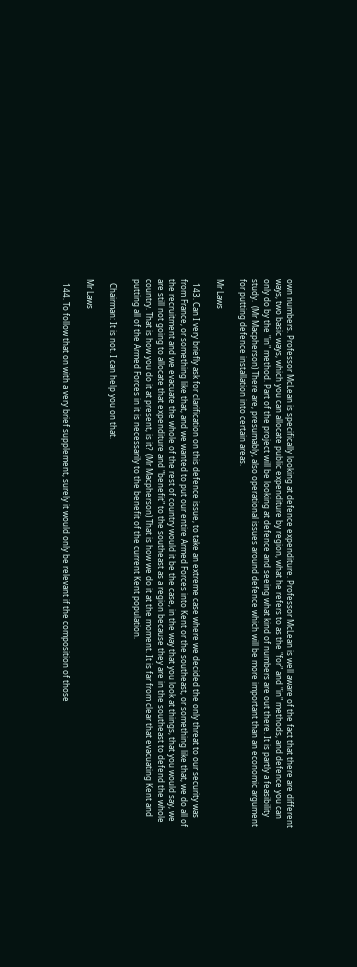own numbers. Professor McLean is specifically looking at defence expenditure. Professor McLean is well aware of the fact that there are different ways, two basic ways, which you can allocate public expenditure by region, what he refers to as the "for" and "in" methods, and defence you can only do by the "in" method. Part of the project will be looking at defence and seeing what kind of numbers are out there. It is partly a feasibility study.  (Mr Macpherson) There are, presumably, also operational issues around defence which will be more important than an economic argument for putting defence installation into certain areas.

Mr Laws

  143. Can I very briefly ask for clarification on this defence issue, to take an extreme case where we decided the only threat to our security was from France, or something like that, and we wanted to put our entire Armed Forces into Kent or the southeast, or something like that, we do all of the recruitment and we evacuate the whole of the rest of country would it be the case, in the way that you look at things, that you would say, we are still not going to allocate that expenditure and "benefit" to the southeast as a region because they are in the southeast to defend the whole country. That is how you do it at present, is it?  (Mr Macpherson) That is how we do it at the moment. It is far from clear that evacuating Kent and putting all of the Armed Forces in it is necessarily to the benefit of the current Kent population.

  Chairman: It is not. I can help you on that.

Mr Laws

  144. To follow that on with a very brief supplement, surely it would only be relevant if the composition of those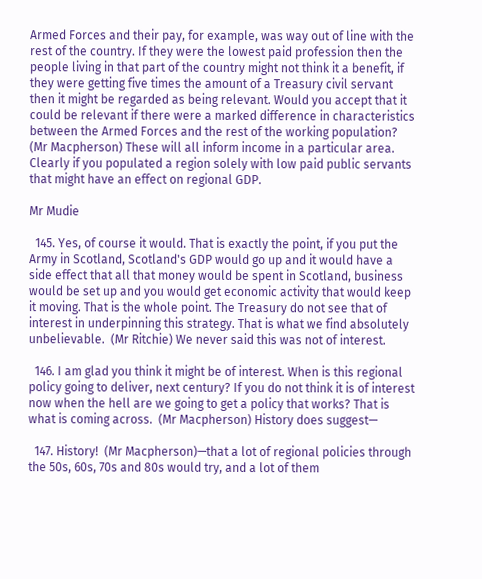Armed Forces and their pay, for example, was way out of line with the rest of the country. If they were the lowest paid profession then the people living in that part of the country might not think it a benefit, if they were getting five times the amount of a Treasury civil servant then it might be regarded as being relevant. Would you accept that it could be relevant if there were a marked difference in characteristics between the Armed Forces and the rest of the working population?  (Mr Macpherson) These will all inform income in a particular area. Clearly if you populated a region solely with low paid public servants that might have an effect on regional GDP.

Mr Mudie

  145. Yes, of course it would. That is exactly the point, if you put the Army in Scotland, Scotland's GDP would go up and it would have a side effect that all that money would be spent in Scotland, business would be set up and you would get economic activity that would keep it moving. That is the whole point. The Treasury do not see that of interest in underpinning this strategy. That is what we find absolutely unbelievable.  (Mr Ritchie) We never said this was not of interest.

  146. I am glad you think it might be of interest. When is this regional policy going to deliver, next century? If you do not think it is of interest now when the hell are we going to get a policy that works? That is what is coming across.  (Mr Macpherson) History does suggest—

  147. History!  (Mr Macpherson)—that a lot of regional policies through the 50s, 60s, 70s and 80s would try, and a lot of them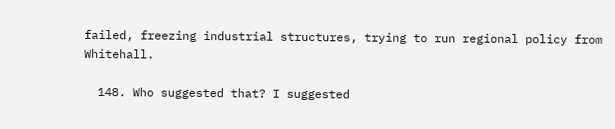failed, freezing industrial structures, trying to run regional policy from Whitehall.

  148. Who suggested that? I suggested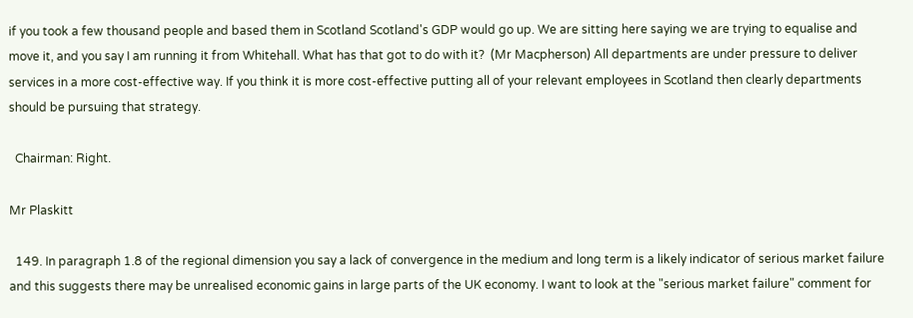if you took a few thousand people and based them in Scotland Scotland's GDP would go up. We are sitting here saying we are trying to equalise and move it, and you say I am running it from Whitehall. What has that got to do with it?  (Mr Macpherson) All departments are under pressure to deliver services in a more cost-effective way. If you think it is more cost-effective putting all of your relevant employees in Scotland then clearly departments should be pursuing that strategy.

  Chairman: Right.

Mr Plaskitt

  149. In paragraph 1.8 of the regional dimension you say a lack of convergence in the medium and long term is a likely indicator of serious market failure and this suggests there may be unrealised economic gains in large parts of the UK economy. I want to look at the "serious market failure" comment for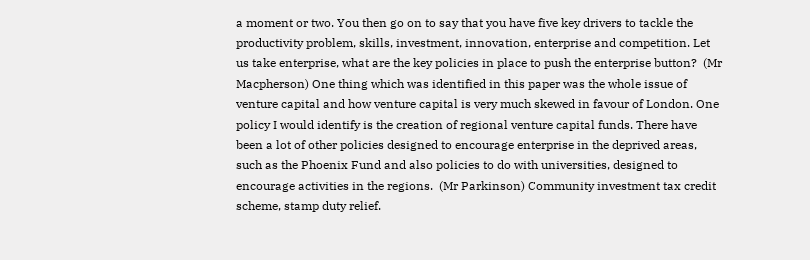a moment or two. You then go on to say that you have five key drivers to tackle the productivity problem, skills, investment, innovation, enterprise and competition. Let us take enterprise, what are the key policies in place to push the enterprise button?  (Mr Macpherson) One thing which was identified in this paper was the whole issue of venture capital and how venture capital is very much skewed in favour of London. One policy I would identify is the creation of regional venture capital funds. There have been a lot of other policies designed to encourage enterprise in the deprived areas, such as the Phoenix Fund and also policies to do with universities, designed to encourage activities in the regions.  (Mr Parkinson) Community investment tax credit scheme, stamp duty relief.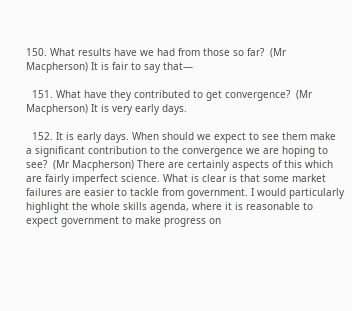150. What results have we had from those so far?  (Mr Macpherson) It is fair to say that—

  151. What have they contributed to get convergence?  (Mr Macpherson) It is very early days.

  152. It is early days. When should we expect to see them make a significant contribution to the convergence we are hoping to see?  (Mr Macpherson) There are certainly aspects of this which are fairly imperfect science. What is clear is that some market failures are easier to tackle from government. I would particularly highlight the whole skills agenda, where it is reasonable to expect government to make progress on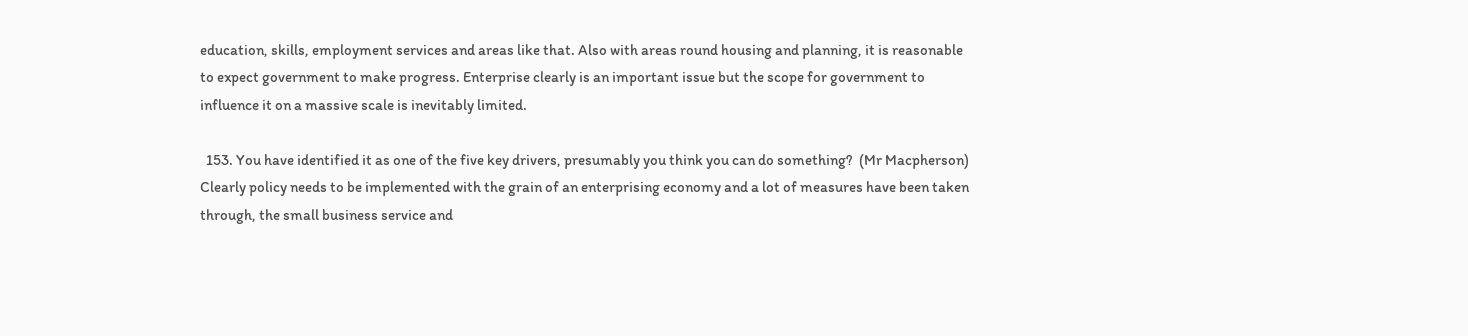education, skills, employment services and areas like that. Also with areas round housing and planning, it is reasonable to expect government to make progress. Enterprise clearly is an important issue but the scope for government to influence it on a massive scale is inevitably limited.

  153. You have identified it as one of the five key drivers, presumably you think you can do something?  (Mr Macpherson) Clearly policy needs to be implemented with the grain of an enterprising economy and a lot of measures have been taken through, the small business service and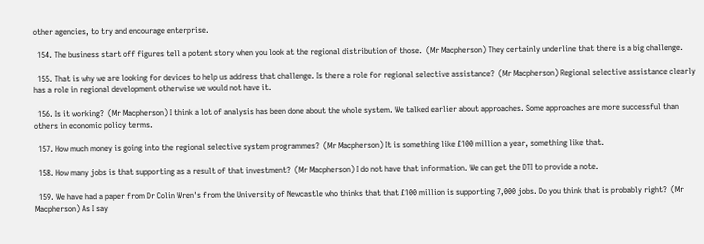other agencies, to try and encourage enterprise.

  154. The business start off figures tell a potent story when you look at the regional distribution of those.  (Mr Macpherson) They certainly underline that there is a big challenge.

  155. That is why we are looking for devices to help us address that challenge. Is there a role for regional selective assistance?  (Mr Macpherson) Regional selective assistance clearly has a role in regional development otherwise we would not have it.

  156. Is it working?  (Mr Macpherson) I think a lot of analysis has been done about the whole system. We talked earlier about approaches. Some approaches are more successful than others in economic policy terms.

  157. How much money is going into the regional selective system programmes?  (Mr Macpherson) It is something like £100 million a year, something like that.

  158. How many jobs is that supporting as a result of that investment?  (Mr Macpherson) I do not have that information. We can get the DTI to provide a note.

  159. We have had a paper from Dr Colin Wren's from the University of Newcastle who thinks that that £100 million is supporting 7,000 jobs. Do you think that is probably right?  (Mr Macpherson) As I say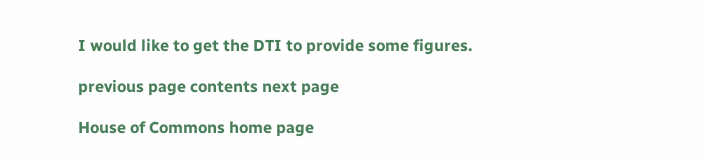I would like to get the DTI to provide some figures.

previous page contents next page

House of Commons home page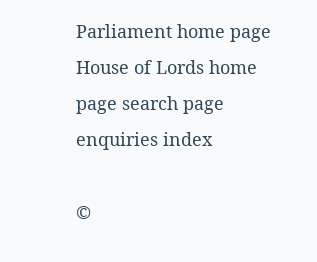Parliament home page House of Lords home page search page enquiries index

©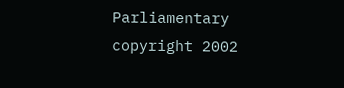Parliamentary copyright 2002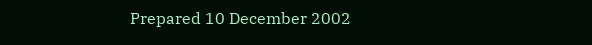Prepared 10 December 2002